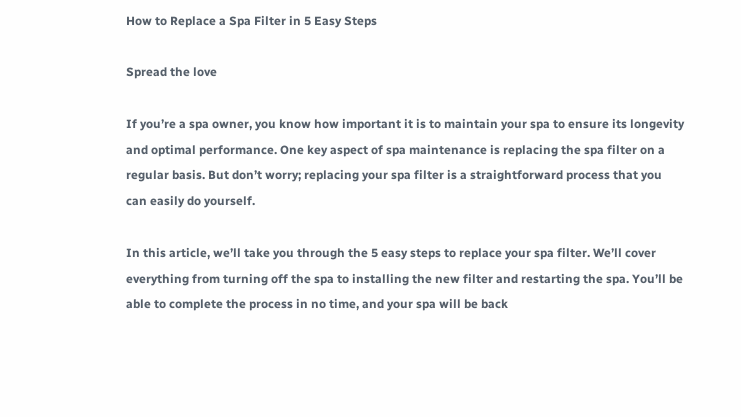How to Replace a Spa Filter in 5 Easy Steps

Spread the love

If you’re a spa owner, you know how important it is to maintain your spa to ensure its longevity and optimal performance. One key aspect of spa maintenance is replacing the spa filter on a regular basis. But don’t worry; replacing your spa filter is a straightforward process that you can easily do yourself.

In this article, we’ll take you through the 5 easy steps to replace your spa filter. We’ll cover everything from turning off the spa to installing the new filter and restarting the spa. You’ll be able to complete the process in no time, and your spa will be back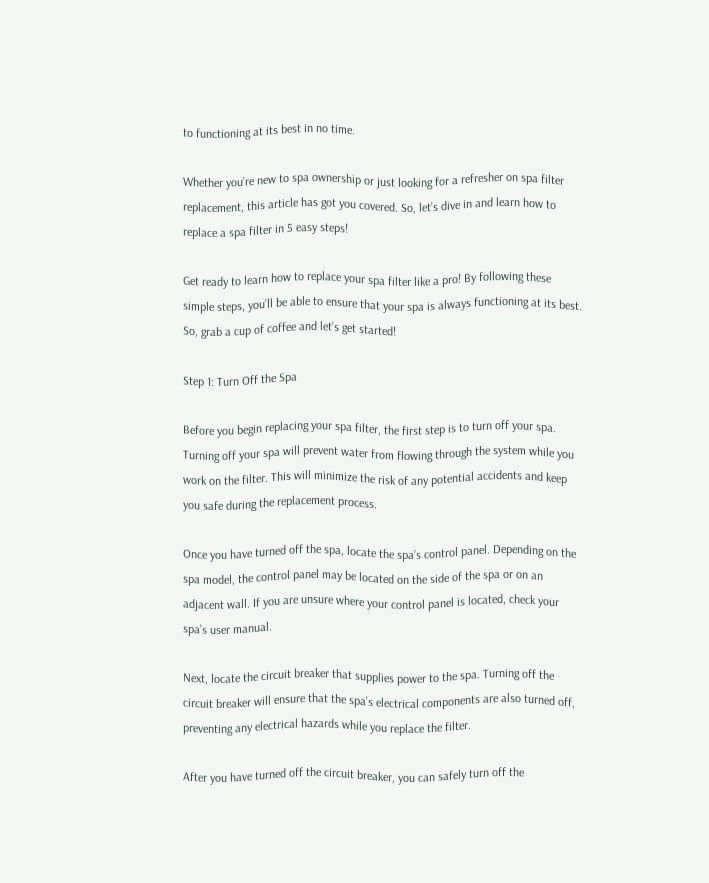to functioning at its best in no time.

Whether you’re new to spa ownership or just looking for a refresher on spa filter replacement, this article has got you covered. So, let’s dive in and learn how to replace a spa filter in 5 easy steps!

Get ready to learn how to replace your spa filter like a pro! By following these simple steps, you’ll be able to ensure that your spa is always functioning at its best. So, grab a cup of coffee and let’s get started!

Step 1: Turn Off the Spa

Before you begin replacing your spa filter, the first step is to turn off your spa. Turning off your spa will prevent water from flowing through the system while you work on the filter. This will minimize the risk of any potential accidents and keep you safe during the replacement process.

Once you have turned off the spa, locate the spa’s control panel. Depending on the spa model, the control panel may be located on the side of the spa or on an adjacent wall. If you are unsure where your control panel is located, check your spa’s user manual.

Next, locate the circuit breaker that supplies power to the spa. Turning off the circuit breaker will ensure that the spa’s electrical components are also turned off, preventing any electrical hazards while you replace the filter.

After you have turned off the circuit breaker, you can safely turn off the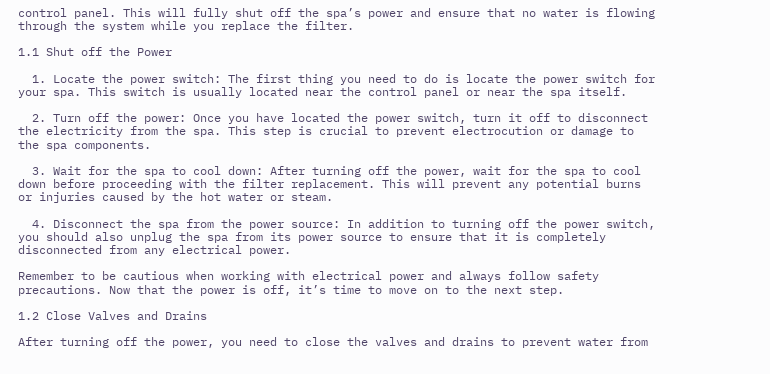control panel. This will fully shut off the spa’s power and ensure that no water is flowing through the system while you replace the filter.

1.1 Shut off the Power

  1. Locate the power switch: The first thing you need to do is locate the power switch for your spa. This switch is usually located near the control panel or near the spa itself.

  2. Turn off the power: Once you have located the power switch, turn it off to disconnect the electricity from the spa. This step is crucial to prevent electrocution or damage to the spa components.

  3. Wait for the spa to cool down: After turning off the power, wait for the spa to cool down before proceeding with the filter replacement. This will prevent any potential burns or injuries caused by the hot water or steam.

  4. Disconnect the spa from the power source: In addition to turning off the power switch, you should also unplug the spa from its power source to ensure that it is completely disconnected from any electrical power.

Remember to be cautious when working with electrical power and always follow safety precautions. Now that the power is off, it’s time to move on to the next step.

1.2 Close Valves and Drains

After turning off the power, you need to close the valves and drains to prevent water from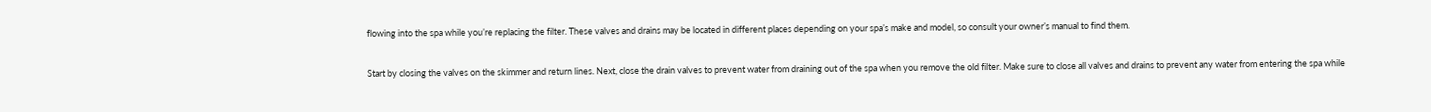flowing into the spa while you’re replacing the filter. These valves and drains may be located in different places depending on your spa’s make and model, so consult your owner’s manual to find them.

Start by closing the valves on the skimmer and return lines. Next, close the drain valves to prevent water from draining out of the spa when you remove the old filter. Make sure to close all valves and drains to prevent any water from entering the spa while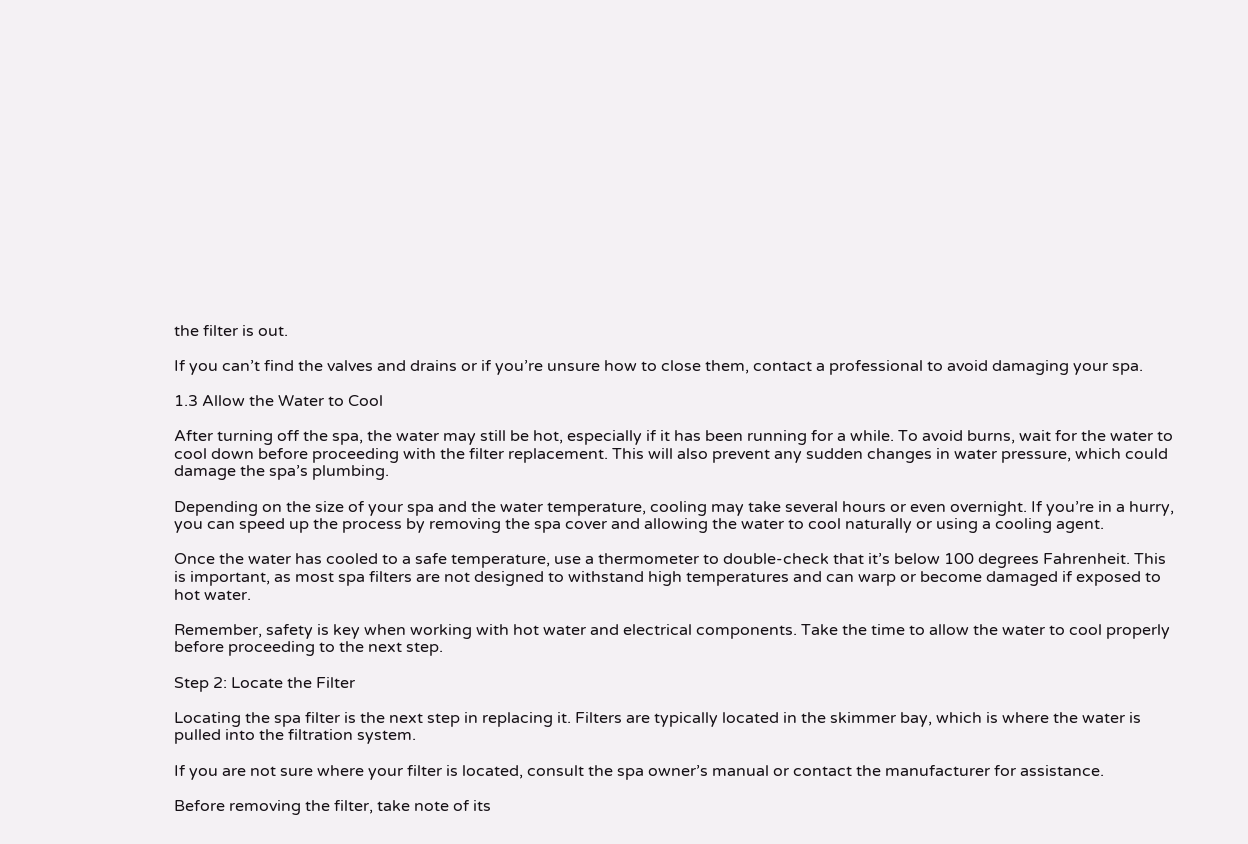the filter is out.

If you can’t find the valves and drains or if you’re unsure how to close them, contact a professional to avoid damaging your spa.

1.3 Allow the Water to Cool

After turning off the spa, the water may still be hot, especially if it has been running for a while. To avoid burns, wait for the water to cool down before proceeding with the filter replacement. This will also prevent any sudden changes in water pressure, which could damage the spa’s plumbing.

Depending on the size of your spa and the water temperature, cooling may take several hours or even overnight. If you’re in a hurry, you can speed up the process by removing the spa cover and allowing the water to cool naturally or using a cooling agent.

Once the water has cooled to a safe temperature, use a thermometer to double-check that it’s below 100 degrees Fahrenheit. This is important, as most spa filters are not designed to withstand high temperatures and can warp or become damaged if exposed to hot water.

Remember, safety is key when working with hot water and electrical components. Take the time to allow the water to cool properly before proceeding to the next step.

Step 2: Locate the Filter

Locating the spa filter is the next step in replacing it. Filters are typically located in the skimmer bay, which is where the water is pulled into the filtration system.

If you are not sure where your filter is located, consult the spa owner’s manual or contact the manufacturer for assistance.

Before removing the filter, take note of its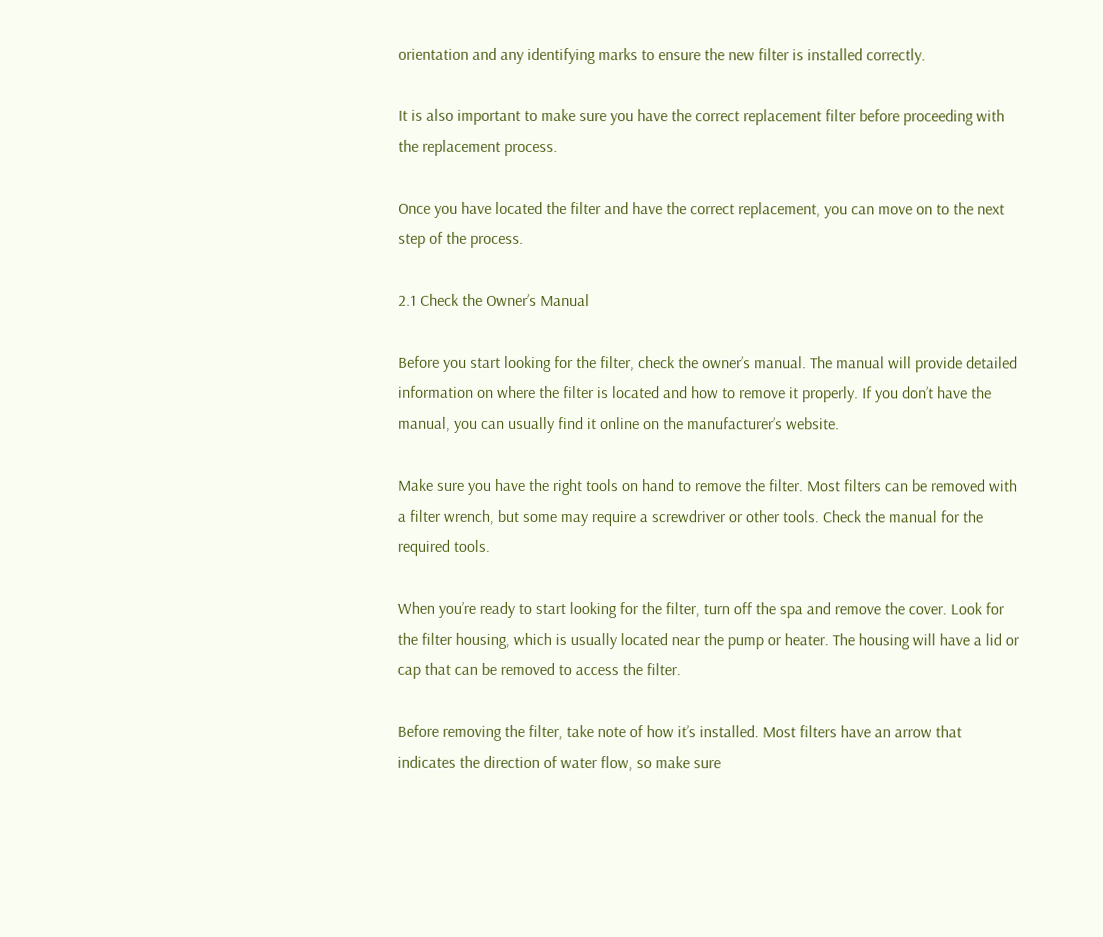orientation and any identifying marks to ensure the new filter is installed correctly.

It is also important to make sure you have the correct replacement filter before proceeding with the replacement process.

Once you have located the filter and have the correct replacement, you can move on to the next step of the process.

2.1 Check the Owner’s Manual

Before you start looking for the filter, check the owner’s manual. The manual will provide detailed information on where the filter is located and how to remove it properly. If you don’t have the manual, you can usually find it online on the manufacturer’s website.

Make sure you have the right tools on hand to remove the filter. Most filters can be removed with a filter wrench, but some may require a screwdriver or other tools. Check the manual for the required tools.

When you’re ready to start looking for the filter, turn off the spa and remove the cover. Look for the filter housing, which is usually located near the pump or heater. The housing will have a lid or cap that can be removed to access the filter.

Before removing the filter, take note of how it’s installed. Most filters have an arrow that indicates the direction of water flow, so make sure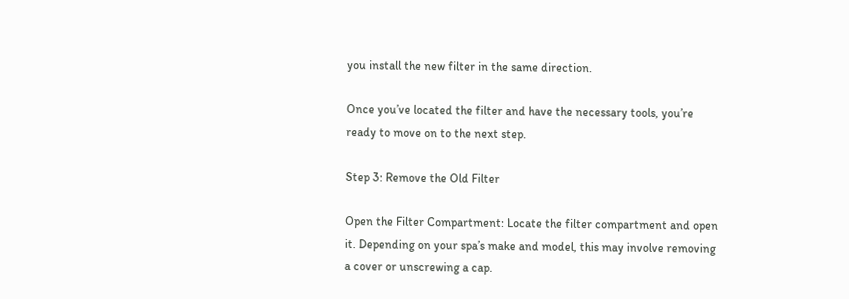you install the new filter in the same direction.

Once you’ve located the filter and have the necessary tools, you’re ready to move on to the next step.

Step 3: Remove the Old Filter

Open the Filter Compartment: Locate the filter compartment and open it. Depending on your spa’s make and model, this may involve removing a cover or unscrewing a cap.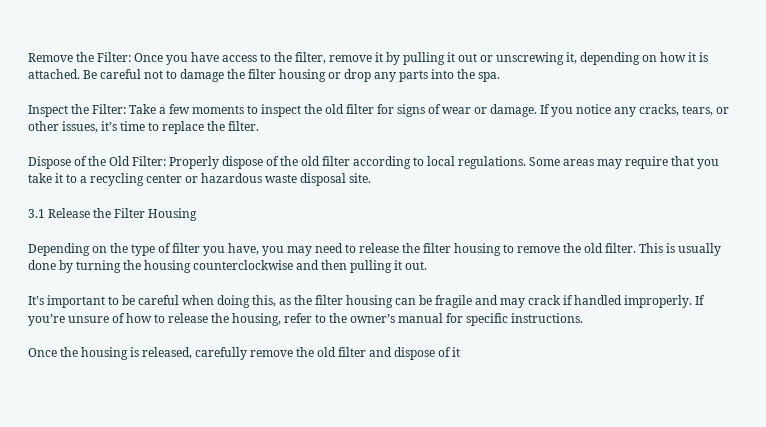Remove the Filter: Once you have access to the filter, remove it by pulling it out or unscrewing it, depending on how it is attached. Be careful not to damage the filter housing or drop any parts into the spa.

Inspect the Filter: Take a few moments to inspect the old filter for signs of wear or damage. If you notice any cracks, tears, or other issues, it’s time to replace the filter.

Dispose of the Old Filter: Properly dispose of the old filter according to local regulations. Some areas may require that you take it to a recycling center or hazardous waste disposal site.

3.1 Release the Filter Housing

Depending on the type of filter you have, you may need to release the filter housing to remove the old filter. This is usually done by turning the housing counterclockwise and then pulling it out.

It’s important to be careful when doing this, as the filter housing can be fragile and may crack if handled improperly. If you’re unsure of how to release the housing, refer to the owner’s manual for specific instructions.

Once the housing is released, carefully remove the old filter and dispose of it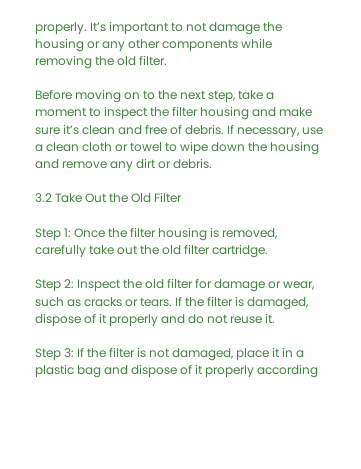properly. It’s important to not damage the housing or any other components while removing the old filter.

Before moving on to the next step, take a moment to inspect the filter housing and make sure it’s clean and free of debris. If necessary, use a clean cloth or towel to wipe down the housing and remove any dirt or debris.

3.2 Take Out the Old Filter

Step 1: Once the filter housing is removed, carefully take out the old filter cartridge.

Step 2: Inspect the old filter for damage or wear, such as cracks or tears. If the filter is damaged, dispose of it properly and do not reuse it.

Step 3: If the filter is not damaged, place it in a plastic bag and dispose of it properly according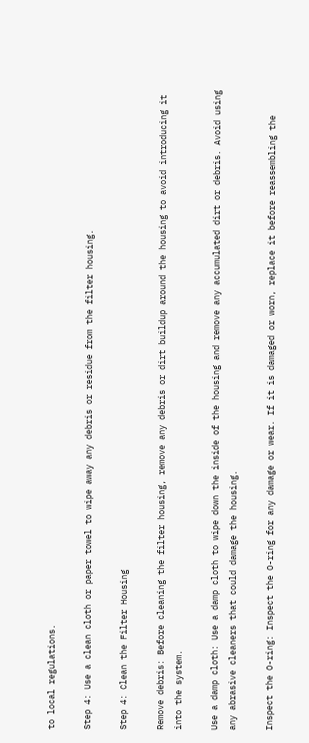to local regulations.

Step 4: Use a clean cloth or paper towel to wipe away any debris or residue from the filter housing.

Step 4: Clean the Filter Housing

Remove debris: Before cleaning the filter housing, remove any debris or dirt buildup around the housing to avoid introducing it into the system.

Use a damp cloth: Use a damp cloth to wipe down the inside of the housing and remove any accumulated dirt or debris. Avoid using any abrasive cleaners that could damage the housing.

Inspect the O-ring: Inspect the O-ring for any damage or wear. If it is damaged or worn, replace it before reassembling the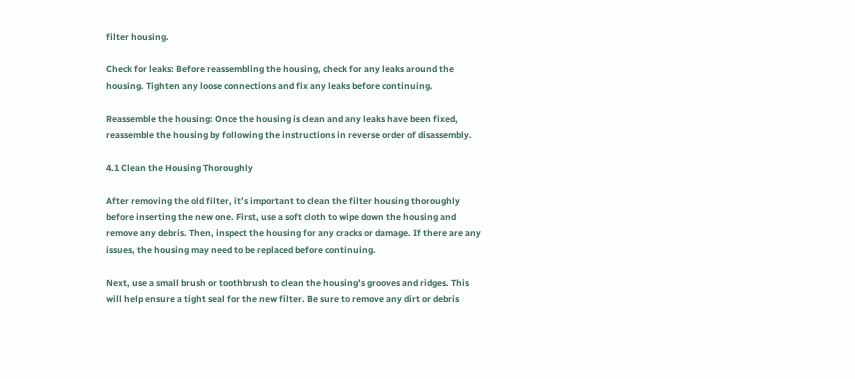filter housing.

Check for leaks: Before reassembling the housing, check for any leaks around the housing. Tighten any loose connections and fix any leaks before continuing.

Reassemble the housing: Once the housing is clean and any leaks have been fixed, reassemble the housing by following the instructions in reverse order of disassembly.

4.1 Clean the Housing Thoroughly

After removing the old filter, it’s important to clean the filter housing thoroughly before inserting the new one. First, use a soft cloth to wipe down the housing and remove any debris. Then, inspect the housing for any cracks or damage. If there are any issues, the housing may need to be replaced before continuing.

Next, use a small brush or toothbrush to clean the housing’s grooves and ridges. This will help ensure a tight seal for the new filter. Be sure to remove any dirt or debris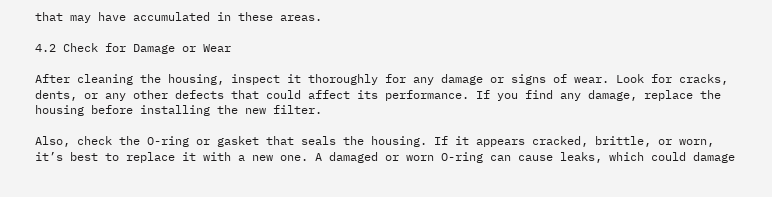that may have accumulated in these areas.

4.2 Check for Damage or Wear

After cleaning the housing, inspect it thoroughly for any damage or signs of wear. Look for cracks, dents, or any other defects that could affect its performance. If you find any damage, replace the housing before installing the new filter.

Also, check the O-ring or gasket that seals the housing. If it appears cracked, brittle, or worn, it’s best to replace it with a new one. A damaged or worn O-ring can cause leaks, which could damage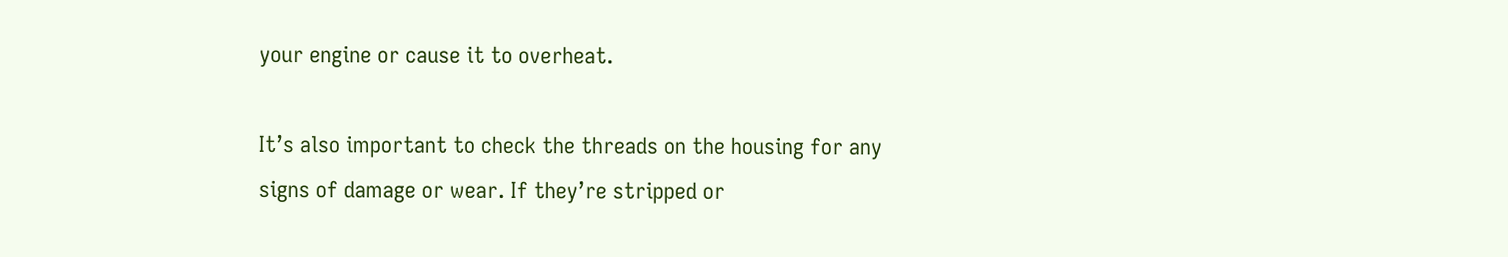your engine or cause it to overheat.

It’s also important to check the threads on the housing for any signs of damage or wear. If they’re stripped or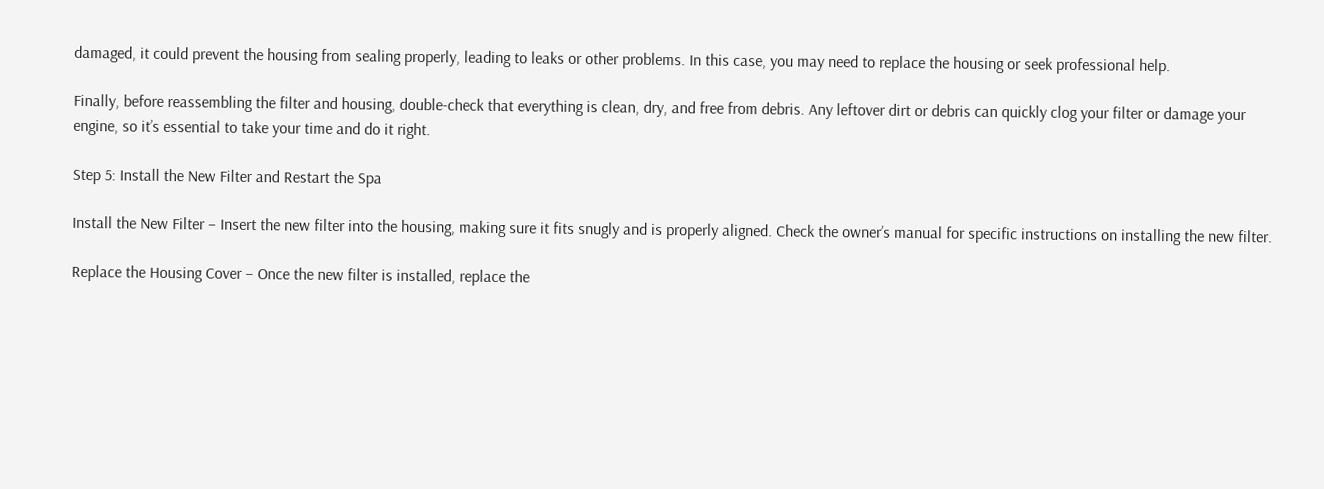damaged, it could prevent the housing from sealing properly, leading to leaks or other problems. In this case, you may need to replace the housing or seek professional help.

Finally, before reassembling the filter and housing, double-check that everything is clean, dry, and free from debris. Any leftover dirt or debris can quickly clog your filter or damage your engine, so it’s essential to take your time and do it right.

Step 5: Install the New Filter and Restart the Spa

Install the New Filter – Insert the new filter into the housing, making sure it fits snugly and is properly aligned. Check the owner’s manual for specific instructions on installing the new filter.

Replace the Housing Cover – Once the new filter is installed, replace the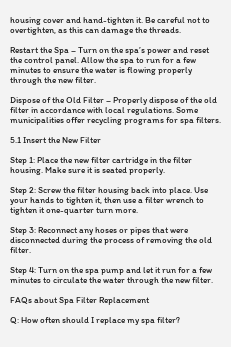housing cover and hand-tighten it. Be careful not to overtighten, as this can damage the threads.

Restart the Spa – Turn on the spa’s power and reset the control panel. Allow the spa to run for a few minutes to ensure the water is flowing properly through the new filter.

Dispose of the Old Filter – Properly dispose of the old filter in accordance with local regulations. Some municipalities offer recycling programs for spa filters.

5.1 Insert the New Filter

Step 1: Place the new filter cartridge in the filter housing. Make sure it is seated properly.

Step 2: Screw the filter housing back into place. Use your hands to tighten it, then use a filter wrench to tighten it one-quarter turn more.

Step 3: Reconnect any hoses or pipes that were disconnected during the process of removing the old filter.

Step 4: Turn on the spa pump and let it run for a few minutes to circulate the water through the new filter.

FAQs about Spa Filter Replacement

Q: How often should I replace my spa filter?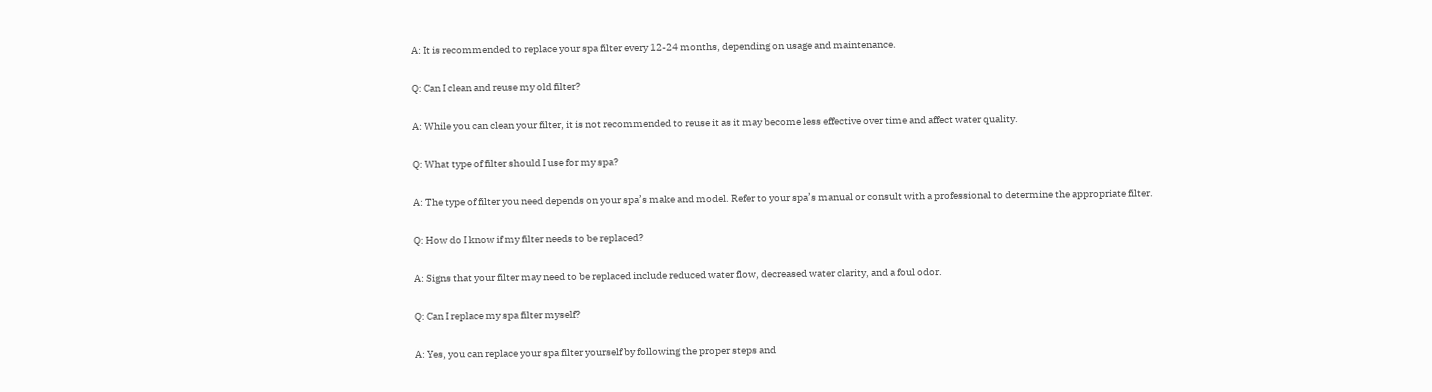A: It is recommended to replace your spa filter every 12-24 months, depending on usage and maintenance.

Q: Can I clean and reuse my old filter?

A: While you can clean your filter, it is not recommended to reuse it as it may become less effective over time and affect water quality.

Q: What type of filter should I use for my spa?

A: The type of filter you need depends on your spa’s make and model. Refer to your spa’s manual or consult with a professional to determine the appropriate filter.

Q: How do I know if my filter needs to be replaced?

A: Signs that your filter may need to be replaced include reduced water flow, decreased water clarity, and a foul odor.

Q: Can I replace my spa filter myself?

A: Yes, you can replace your spa filter yourself by following the proper steps and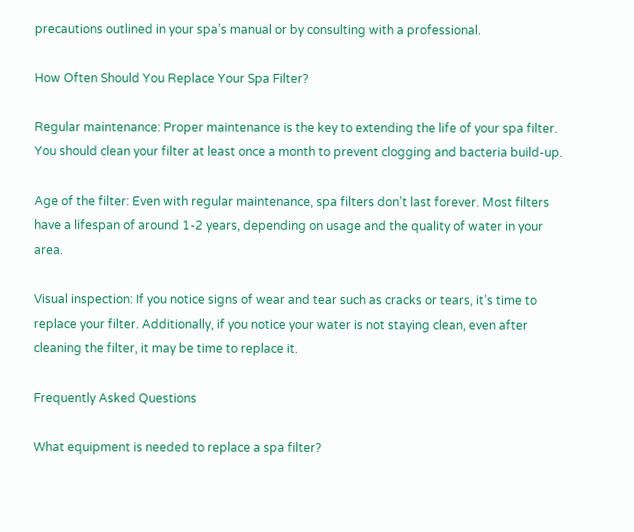precautions outlined in your spa’s manual or by consulting with a professional.

How Often Should You Replace Your Spa Filter?

Regular maintenance: Proper maintenance is the key to extending the life of your spa filter. You should clean your filter at least once a month to prevent clogging and bacteria build-up.

Age of the filter: Even with regular maintenance, spa filters don’t last forever. Most filters have a lifespan of around 1-2 years, depending on usage and the quality of water in your area.

Visual inspection: If you notice signs of wear and tear such as cracks or tears, it’s time to replace your filter. Additionally, if you notice your water is not staying clean, even after cleaning the filter, it may be time to replace it.

Frequently Asked Questions

What equipment is needed to replace a spa filter?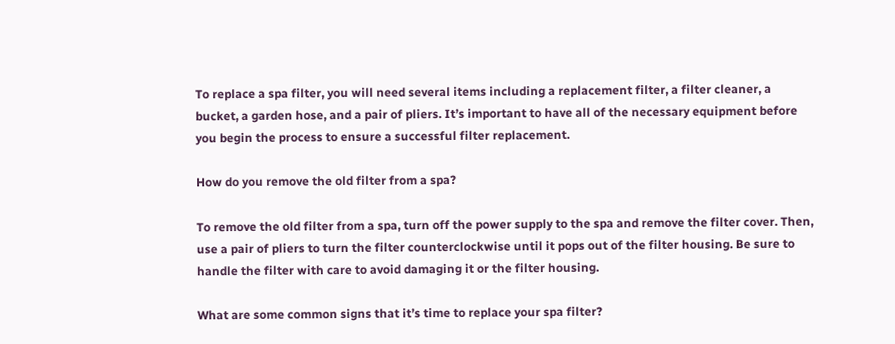To replace a spa filter, you will need several items including a replacement filter, a filter cleaner, a bucket, a garden hose, and a pair of pliers. It’s important to have all of the necessary equipment before you begin the process to ensure a successful filter replacement.

How do you remove the old filter from a spa?

To remove the old filter from a spa, turn off the power supply to the spa and remove the filter cover. Then, use a pair of pliers to turn the filter counterclockwise until it pops out of the filter housing. Be sure to handle the filter with care to avoid damaging it or the filter housing.

What are some common signs that it’s time to replace your spa filter?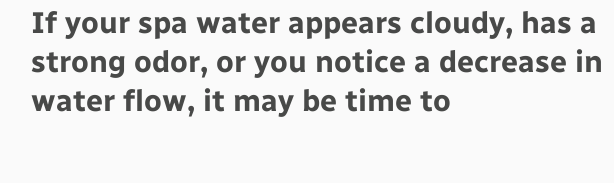If your spa water appears cloudy, has a strong odor, or you notice a decrease in water flow, it may be time to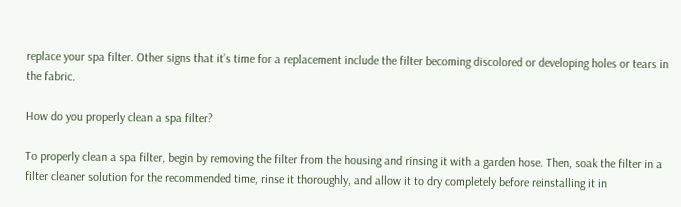replace your spa filter. Other signs that it’s time for a replacement include the filter becoming discolored or developing holes or tears in the fabric.

How do you properly clean a spa filter?

To properly clean a spa filter, begin by removing the filter from the housing and rinsing it with a garden hose. Then, soak the filter in a filter cleaner solution for the recommended time, rinse it thoroughly, and allow it to dry completely before reinstalling it in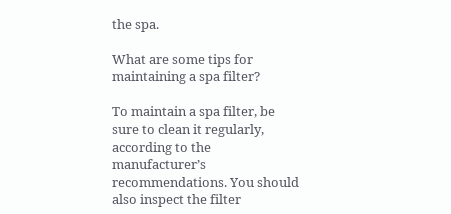the spa.

What are some tips for maintaining a spa filter?

To maintain a spa filter, be sure to clean it regularly, according to the manufacturer’s recommendations. You should also inspect the filter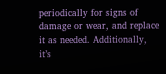periodically for signs of damage or wear, and replace it as needed. Additionally, it’s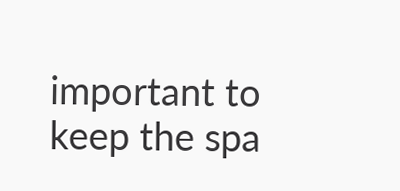important to keep the spa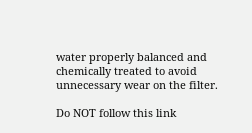water properly balanced and chemically treated to avoid unnecessary wear on the filter.

Do NOT follow this link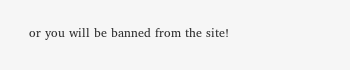or you will be banned from the site!